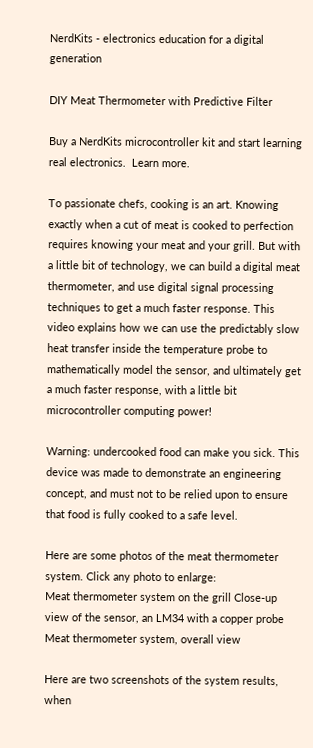NerdKits - electronics education for a digital generation

DIY Meat Thermometer with Predictive Filter

Buy a NerdKits microcontroller kit and start learning real electronics.  Learn more.

To passionate chefs, cooking is an art. Knowing exactly when a cut of meat is cooked to perfection requires knowing your meat and your grill. But with a little bit of technology, we can build a digital meat thermometer, and use digital signal processing techniques to get a much faster response. This video explains how we can use the predictably slow heat transfer inside the temperature probe to mathematically model the sensor, and ultimately get a much faster response, with a little bit microcontroller computing power!

Warning: undercooked food can make you sick. This device was made to demonstrate an engineering concept, and must not to be relied upon to ensure that food is fully cooked to a safe level.

Here are some photos of the meat thermometer system. Click any photo to enlarge:
Meat thermometer system on the grill Close-up view of the sensor, an LM34 with a copper probe Meat thermometer system, overall view

Here are two screenshots of the system results, when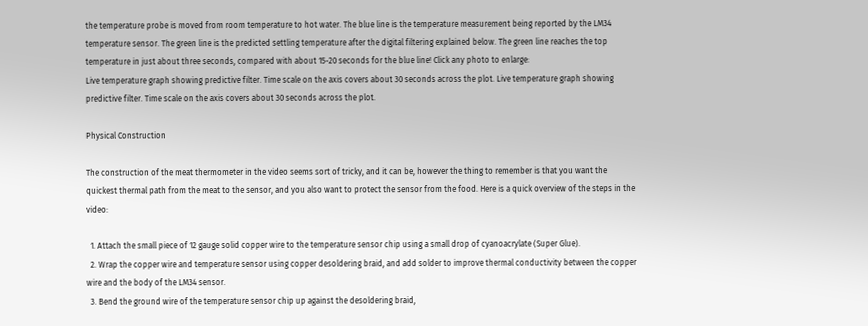the temperature probe is moved from room temperature to hot water. The blue line is the temperature measurement being reported by the LM34 temperature sensor. The green line is the predicted settling temperature after the digital filtering explained below. The green line reaches the top temperature in just about three seconds, compared with about 15-20 seconds for the blue line! Click any photo to enlarge:
Live temperature graph showing predictive filter. Time scale on the axis covers about 30 seconds across the plot. Live temperature graph showing predictive filter. Time scale on the axis covers about 30 seconds across the plot.

Physical Construction

The construction of the meat thermometer in the video seems sort of tricky, and it can be, however the thing to remember is that you want the quickest thermal path from the meat to the sensor, and you also want to protect the sensor from the food. Here is a quick overview of the steps in the video:

  1. Attach the small piece of 12 gauge solid copper wire to the temperature sensor chip using a small drop of cyanoacrylate (Super Glue).
  2. Wrap the copper wire and temperature sensor using copper desoldering braid, and add solder to improve thermal conductivity between the copper wire and the body of the LM34 sensor.
  3. Bend the ground wire of the temperature sensor chip up against the desoldering braid,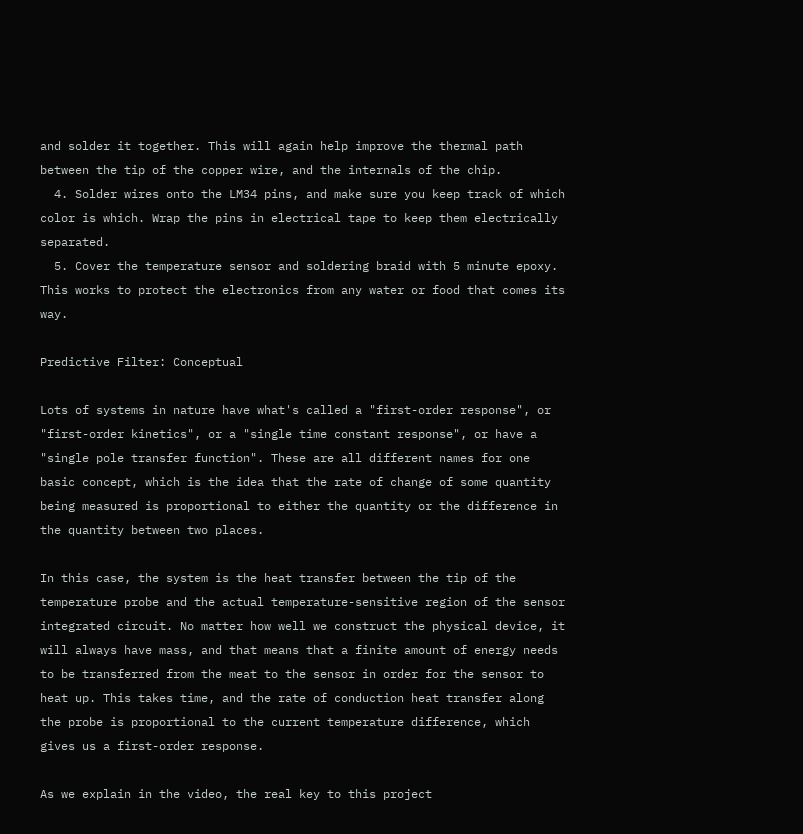and solder it together. This will again help improve the thermal path between the tip of the copper wire, and the internals of the chip.
  4. Solder wires onto the LM34 pins, and make sure you keep track of which color is which. Wrap the pins in electrical tape to keep them electrically separated.
  5. Cover the temperature sensor and soldering braid with 5 minute epoxy. This works to protect the electronics from any water or food that comes its way.

Predictive Filter: Conceptual

Lots of systems in nature have what's called a "first-order response", or "first-order kinetics", or a "single time constant response", or have a "single pole transfer function". These are all different names for one basic concept, which is the idea that the rate of change of some quantity being measured is proportional to either the quantity or the difference in the quantity between two places.

In this case, the system is the heat transfer between the tip of the temperature probe and the actual temperature-sensitive region of the sensor integrated circuit. No matter how well we construct the physical device, it will always have mass, and that means that a finite amount of energy needs to be transferred from the meat to the sensor in order for the sensor to heat up. This takes time, and the rate of conduction heat transfer along the probe is proportional to the current temperature difference, which gives us a first-order response.

As we explain in the video, the real key to this project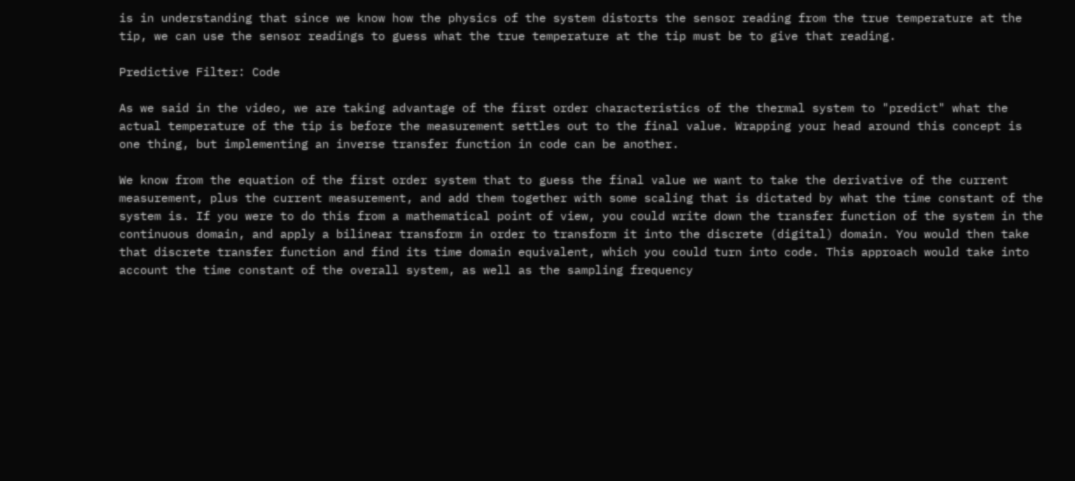is in understanding that since we know how the physics of the system distorts the sensor reading from the true temperature at the tip, we can use the sensor readings to guess what the true temperature at the tip must be to give that reading.

Predictive Filter: Code

As we said in the video, we are taking advantage of the first order characteristics of the thermal system to "predict" what the actual temperature of the tip is before the measurement settles out to the final value. Wrapping your head around this concept is one thing, but implementing an inverse transfer function in code can be another.

We know from the equation of the first order system that to guess the final value we want to take the derivative of the current measurement, plus the current measurement, and add them together with some scaling that is dictated by what the time constant of the system is. If you were to do this from a mathematical point of view, you could write down the transfer function of the system in the continuous domain, and apply a bilinear transform in order to transform it into the discrete (digital) domain. You would then take that discrete transfer function and find its time domain equivalent, which you could turn into code. This approach would take into account the time constant of the overall system, as well as the sampling frequency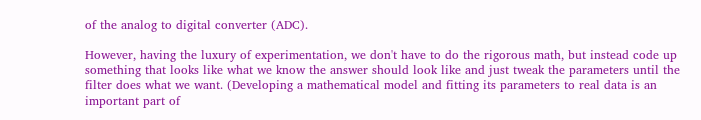of the analog to digital converter (ADC).

However, having the luxury of experimentation, we don't have to do the rigorous math, but instead code up something that looks like what we know the answer should look like and just tweak the parameters until the filter does what we want. (Developing a mathematical model and fitting its parameters to real data is an important part of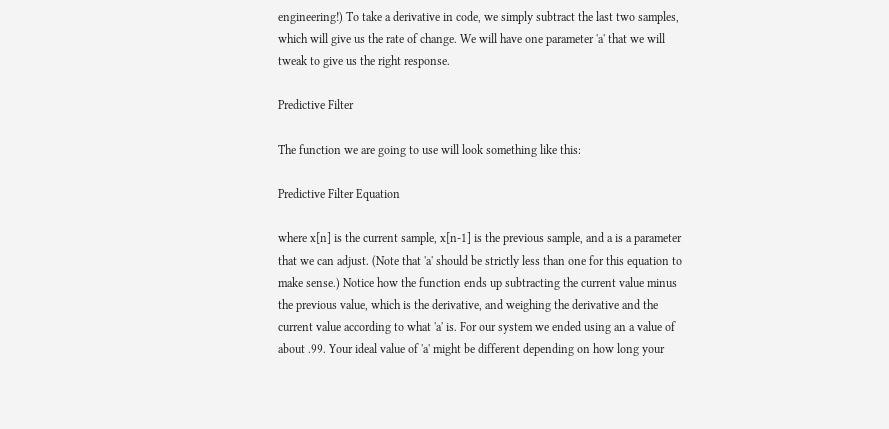engineering!) To take a derivative in code, we simply subtract the last two samples, which will give us the rate of change. We will have one parameter 'a' that we will tweak to give us the right response.

Predictive Filter

The function we are going to use will look something like this:

Predictive Filter Equation

where x[n] is the current sample, x[n-1] is the previous sample, and a is a parameter that we can adjust. (Note that 'a' should be strictly less than one for this equation to make sense.) Notice how the function ends up subtracting the current value minus the previous value, which is the derivative, and weighing the derivative and the current value according to what 'a' is. For our system we ended using an a value of about .99. Your ideal value of 'a' might be different depending on how long your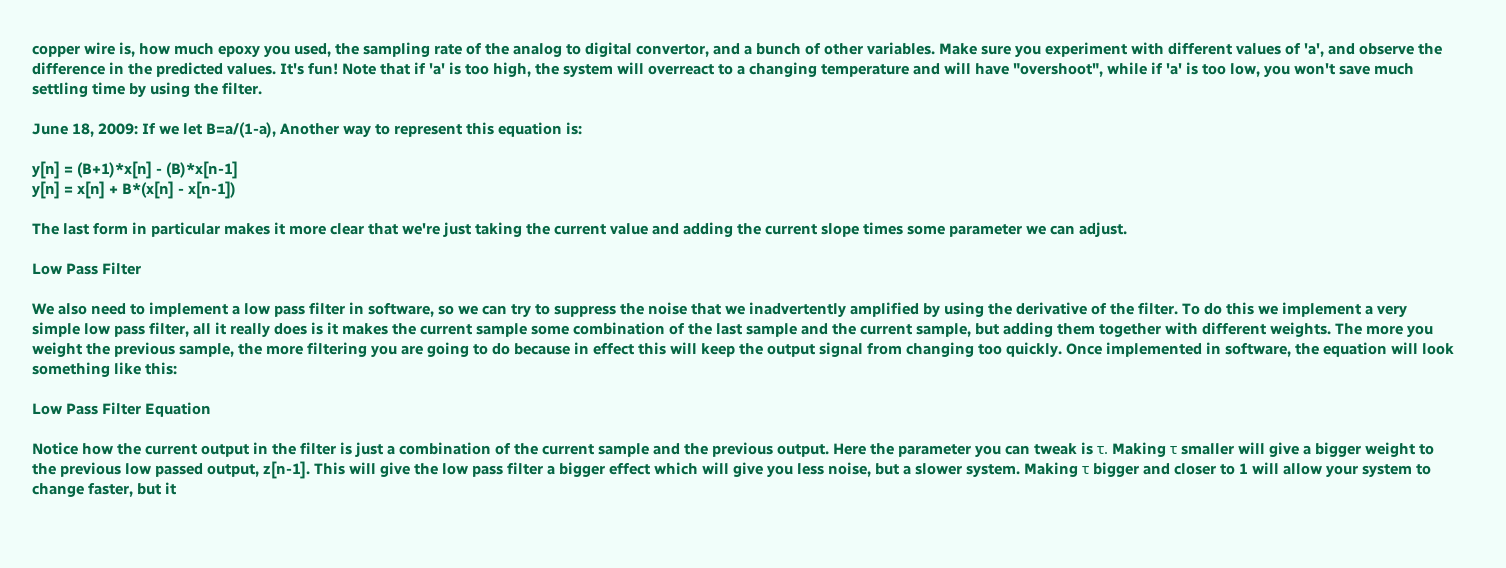copper wire is, how much epoxy you used, the sampling rate of the analog to digital convertor, and a bunch of other variables. Make sure you experiment with different values of 'a', and observe the difference in the predicted values. It's fun! Note that if 'a' is too high, the system will overreact to a changing temperature and will have "overshoot", while if 'a' is too low, you won't save much settling time by using the filter.

June 18, 2009: If we let B=a/(1-a), Another way to represent this equation is:

y[n] = (B+1)*x[n] - (B)*x[n-1]
y[n] = x[n] + B*(x[n] - x[n-1])

The last form in particular makes it more clear that we're just taking the current value and adding the current slope times some parameter we can adjust.

Low Pass Filter

We also need to implement a low pass filter in software, so we can try to suppress the noise that we inadvertently amplified by using the derivative of the filter. To do this we implement a very simple low pass filter, all it really does is it makes the current sample some combination of the last sample and the current sample, but adding them together with different weights. The more you weight the previous sample, the more filtering you are going to do because in effect this will keep the output signal from changing too quickly. Once implemented in software, the equation will look something like this:

Low Pass Filter Equation

Notice how the current output in the filter is just a combination of the current sample and the previous output. Here the parameter you can tweak is τ. Making τ smaller will give a bigger weight to the previous low passed output, z[n-1]. This will give the low pass filter a bigger effect which will give you less noise, but a slower system. Making τ bigger and closer to 1 will allow your system to change faster, but it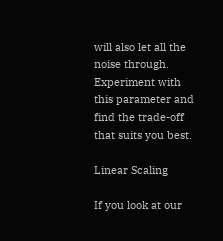will also let all the noise through. Experiment with this parameter and find the trade-off that suits you best.

Linear Scaling

If you look at our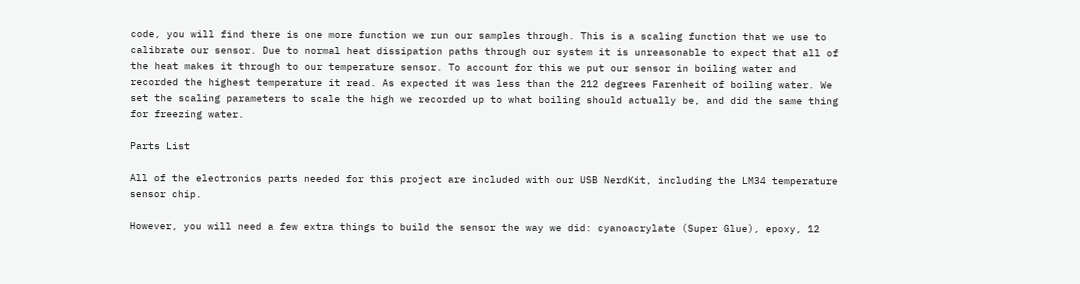code, you will find there is one more function we run our samples through. This is a scaling function that we use to calibrate our sensor. Due to normal heat dissipation paths through our system it is unreasonable to expect that all of the heat makes it through to our temperature sensor. To account for this we put our sensor in boiling water and recorded the highest temperature it read. As expected it was less than the 212 degrees Farenheit of boiling water. We set the scaling parameters to scale the high we recorded up to what boiling should actually be, and did the same thing for freezing water.

Parts List

All of the electronics parts needed for this project are included with our USB NerdKit, including the LM34 temperature sensor chip.

However, you will need a few extra things to build the sensor the way we did: cyanoacrylate (Super Glue), epoxy, 12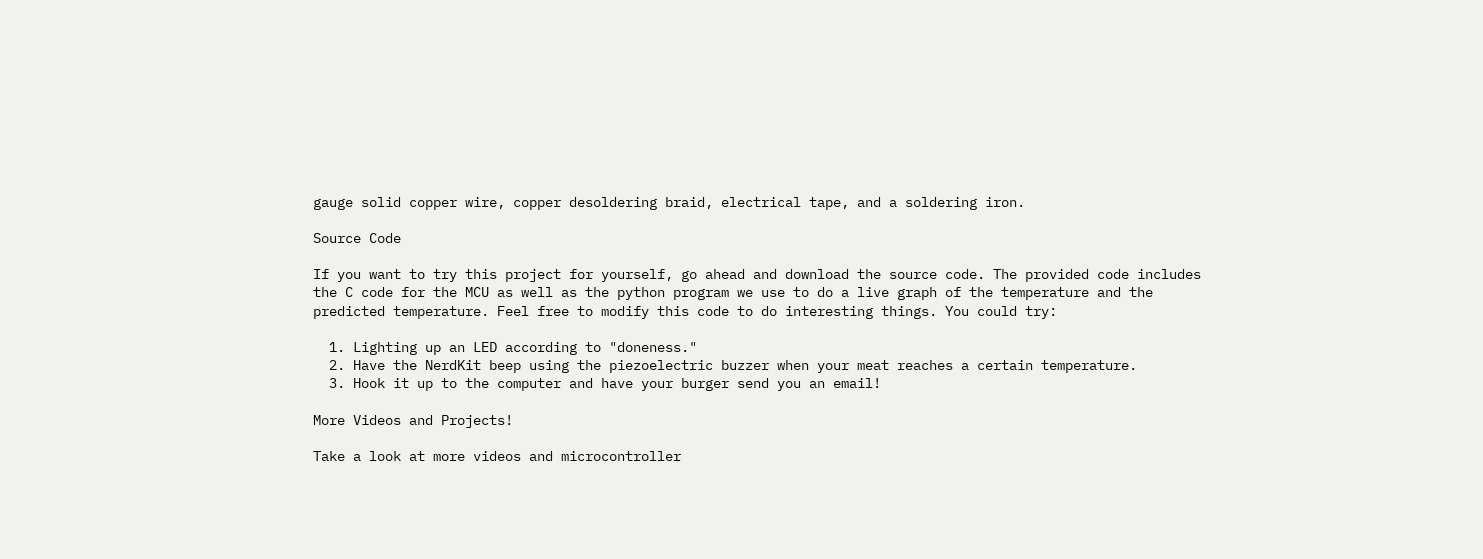gauge solid copper wire, copper desoldering braid, electrical tape, and a soldering iron.

Source Code

If you want to try this project for yourself, go ahead and download the source code. The provided code includes the C code for the MCU as well as the python program we use to do a live graph of the temperature and the predicted temperature. Feel free to modify this code to do interesting things. You could try:

  1. Lighting up an LED according to "doneness."
  2. Have the NerdKit beep using the piezoelectric buzzer when your meat reaches a certain temperature.
  3. Hook it up to the computer and have your burger send you an email!

More Videos and Projects!

Take a look at more videos and microcontroller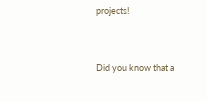projects!


Did you know that a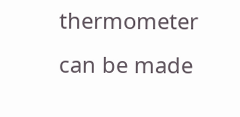thermometer can be made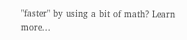"faster" by using a bit of math? Learn more...